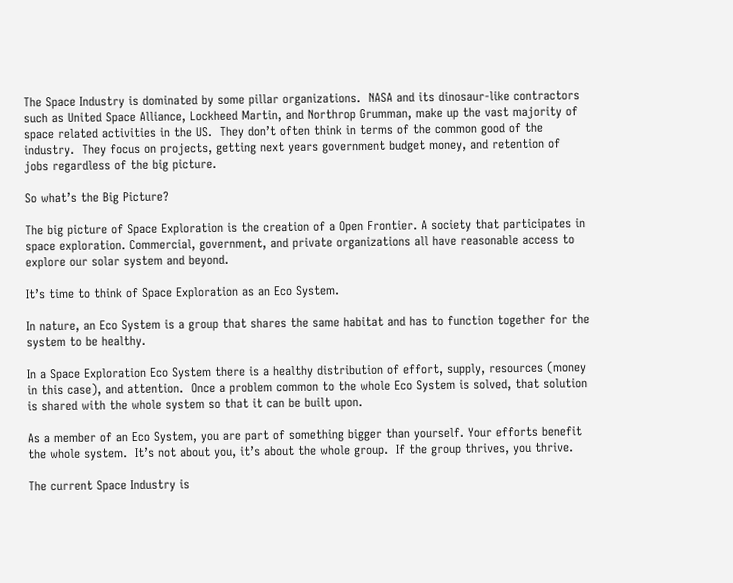The Space Industry is dominated by some pillar organizations.  NASA and its dinosaur-like contractors such as United Space Alliance, Lockheed Martin, and Northrop Grumman, make up the vast majority of space related activities in the US.  They don’t often think in terms of the common good of the industry.  They focus on projects, getting next years government budget money, and retention of jobs regardless of the big picture.

So what’s the Big Picture?

The big picture of Space Exploration is the creation of a Open Frontier. A society that participates in space exploration. Commercial, government, and private organizations all have reasonable access to explore our solar system and beyond.

It’s time to think of Space Exploration as an Eco System.

In nature, an Eco System is a group that shares the same habitat and has to function together for the system to be healthy.

In a Space Exploration Eco System there is a healthy distribution of effort, supply, resources (money in this case), and attention.  Once a problem common to the whole Eco System is solved, that solution is shared with the whole system so that it can be built upon.

As a member of an Eco System, you are part of something bigger than yourself. Your efforts benefit the whole system.  It’s not about you, it’s about the whole group.  If the group thrives, you thrive.

The current Space Industry is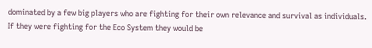dominated by a few big players who are fighting for their own relevance and survival as individuals. If they were fighting for the Eco System they would be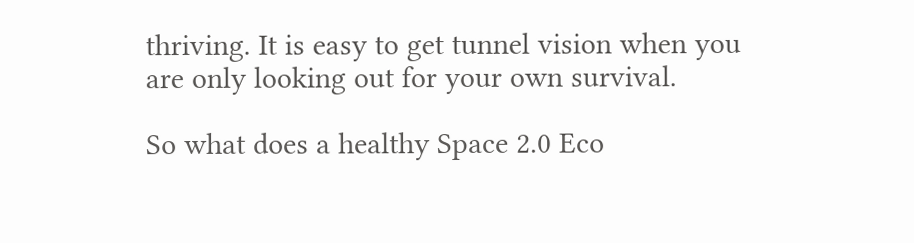thriving. It is easy to get tunnel vision when you are only looking out for your own survival.

So what does a healthy Space 2.0 Eco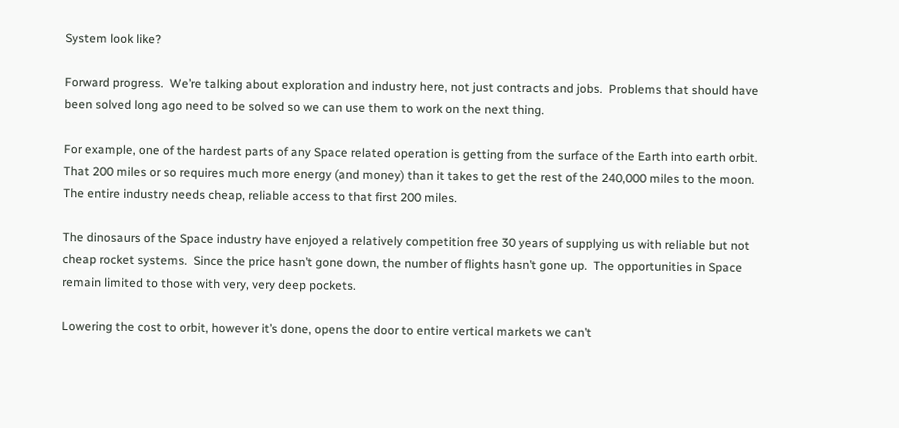System look like?

Forward progress.  We’re talking about exploration and industry here, not just contracts and jobs.  Problems that should have been solved long ago need to be solved so we can use them to work on the next thing.

For example, one of the hardest parts of any Space related operation is getting from the surface of the Earth into earth orbit.  That 200 miles or so requires much more energy (and money) than it takes to get the rest of the 240,000 miles to the moon.  The entire industry needs cheap, reliable access to that first 200 miles.

The dinosaurs of the Space industry have enjoyed a relatively competition free 30 years of supplying us with reliable but not cheap rocket systems.  Since the price hasn’t gone down, the number of flights hasn’t gone up.  The opportunities in Space remain limited to those with very, very deep pockets.

Lowering the cost to orbit, however it’s done, opens the door to entire vertical markets we can’t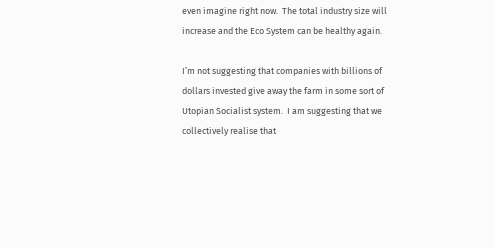even imagine right now.  The total industry size will increase and the Eco System can be healthy again.

I’m not suggesting that companies with billions of dollars invested give away the farm in some sort of Utopian Socialist system.  I am suggesting that we collectively realise that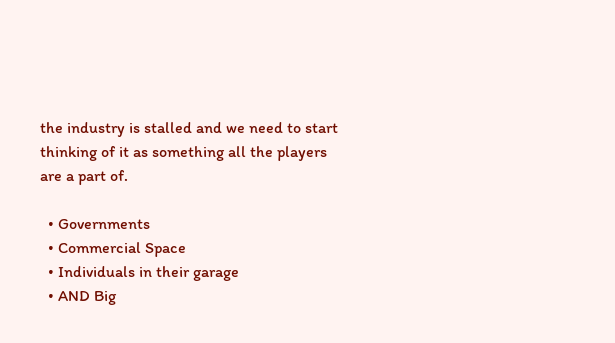the industry is stalled and we need to start thinking of it as something all the players are a part of.

  • Governments
  • Commercial Space
  • Individuals in their garage
  • AND Big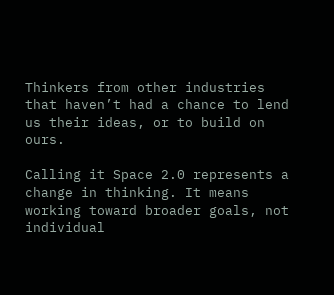Thinkers from other industries that haven’t had a chance to lend us their ideas, or to build on ours.

Calling it Space 2.0 represents a change in thinking. It means working toward broader goals, not individual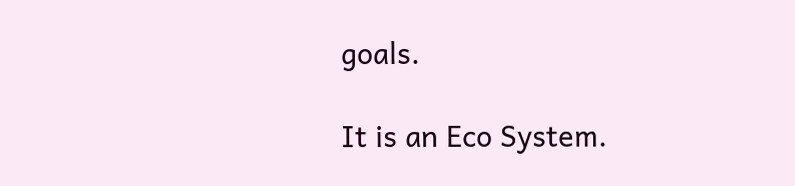goals.

It is an Eco System.